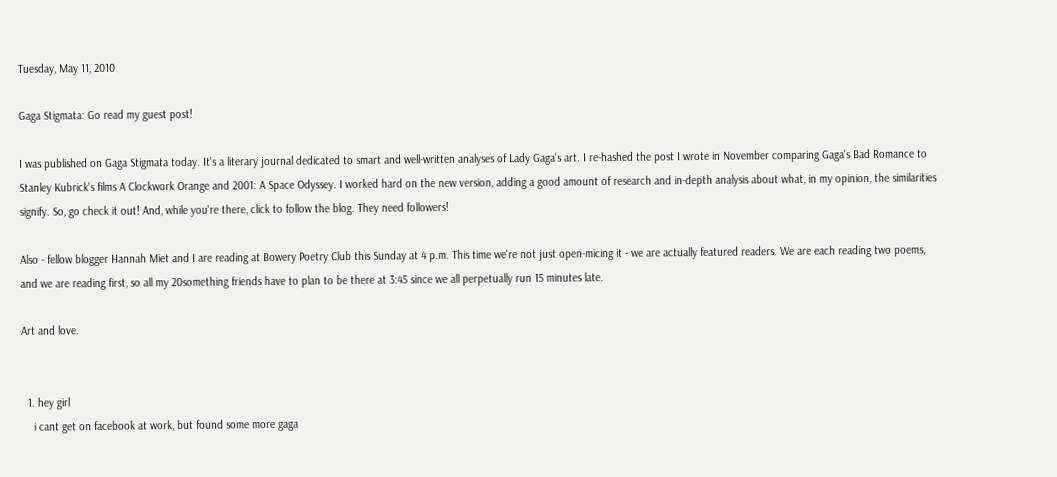Tuesday, May 11, 2010

Gaga Stigmata: Go read my guest post!

I was published on Gaga Stigmata today. It's a literary journal dedicated to smart and well-written analyses of Lady Gaga's art. I re-hashed the post I wrote in November comparing Gaga's Bad Romance to Stanley Kubrick's films A Clockwork Orange and 2001: A Space Odyssey. I worked hard on the new version, adding a good amount of research and in-depth analysis about what, in my opinion, the similarities signify. So, go check it out! And, while you're there, click to follow the blog. They need followers!

Also - fellow blogger Hannah Miet and I are reading at Bowery Poetry Club this Sunday at 4 p.m. This time we're not just open-micing it - we are actually featured readers. We are each reading two poems, and we are reading first, so all my 20something friends have to plan to be there at 3:45 since we all perpetually run 15 minutes late.

Art and love.


  1. hey girl
    i cant get on facebook at work, but found some more gaga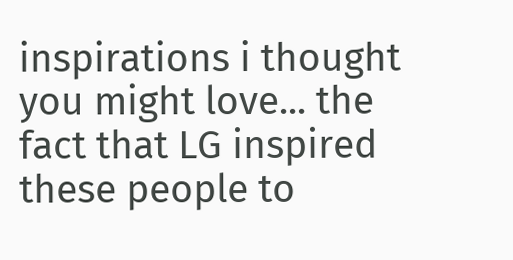inspirations i thought you might love... the fact that LG inspired these people to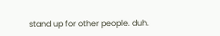stand up for other people. duh.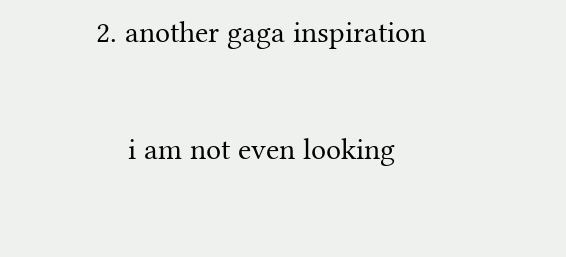2. another gaga inspiration


    i am not even looking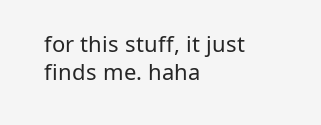for this stuff, it just finds me. haha